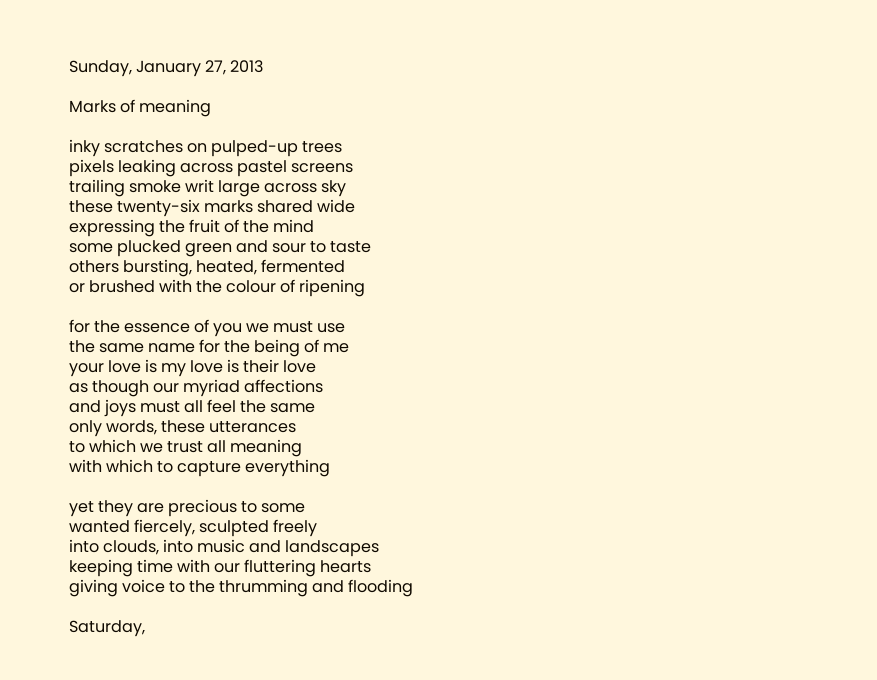Sunday, January 27, 2013

Marks of meaning

inky scratches on pulped-up trees
pixels leaking across pastel screens
trailing smoke writ large across sky
these twenty-six marks shared wide
expressing the fruit of the mind
some plucked green and sour to taste
others bursting, heated, fermented
or brushed with the colour of ripening

for the essence of you we must use
the same name for the being of me
your love is my love is their love
as though our myriad affections
and joys must all feel the same
only words, these utterances
to which we trust all meaning
with which to capture everything

yet they are precious to some
wanted fiercely, sculpted freely
into clouds, into music and landscapes
keeping time with our fluttering hearts
giving voice to the thrumming and flooding

Saturday,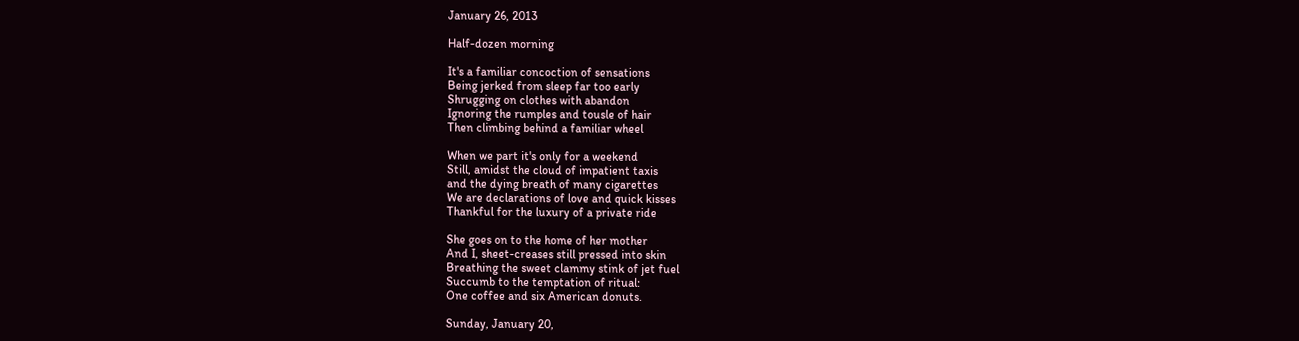January 26, 2013

Half-dozen morning

It's a familiar concoction of sensations
Being jerked from sleep far too early
Shrugging on clothes with abandon
Ignoring the rumples and tousle of hair
Then climbing behind a familiar wheel

When we part it's only for a weekend
Still, amidst the cloud of impatient taxis
and the dying breath of many cigarettes
We are declarations of love and quick kisses
Thankful for the luxury of a private ride

She goes on to the home of her mother
And I, sheet-creases still pressed into skin
Breathing the sweet clammy stink of jet fuel
Succumb to the temptation of ritual:
One coffee and six American donuts.

Sunday, January 20,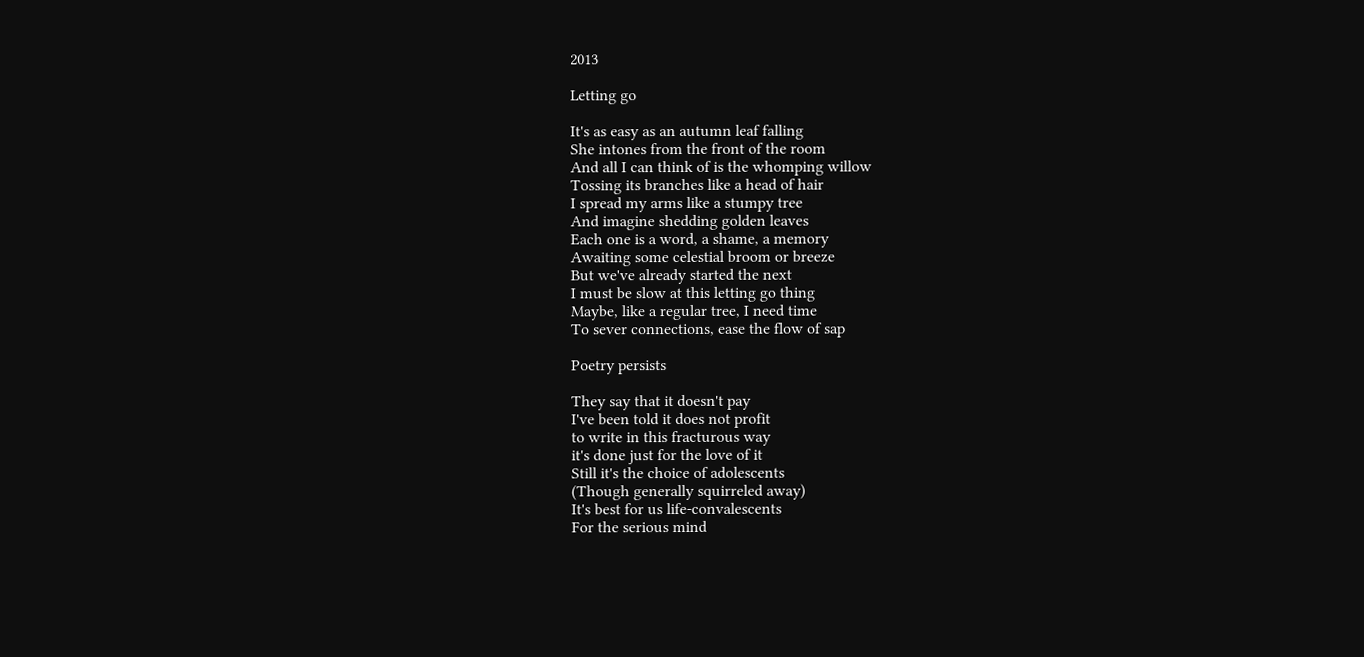2013

Letting go

It's as easy as an autumn leaf falling
She intones from the front of the room
And all I can think of is the whomping willow
Tossing its branches like a head of hair
I spread my arms like a stumpy tree
And imagine shedding golden leaves
Each one is a word, a shame, a memory
Awaiting some celestial broom or breeze
But we've already started the next
I must be slow at this letting go thing
Maybe, like a regular tree, I need time
To sever connections, ease the flow of sap

Poetry persists

They say that it doesn't pay
I've been told it does not profit
to write in this fracturous way
it's done just for the love of it
Still it's the choice of adolescents
(Though generally squirreled away)
It's best for us life-convalescents
For the serious mind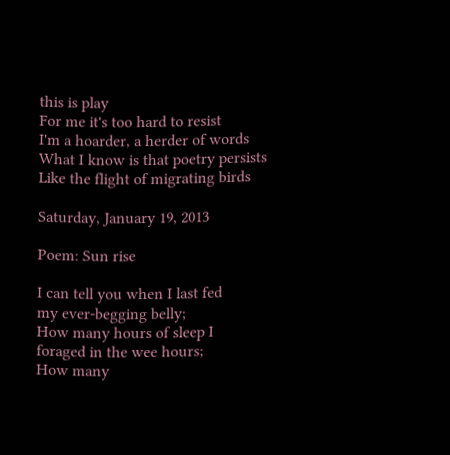this is play
For me it's too hard to resist
I'm a hoarder, a herder of words
What I know is that poetry persists
Like the flight of migrating birds

Saturday, January 19, 2013

Poem: Sun rise

I can tell you when I last fed
my ever-begging belly;
How many hours of sleep I
foraged in the wee hours;
How many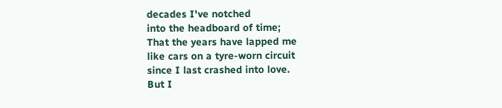decades I've notched
into the headboard of time;
That the years have lapped me
like cars on a tyre-worn circuit
since I last crashed into love.
But I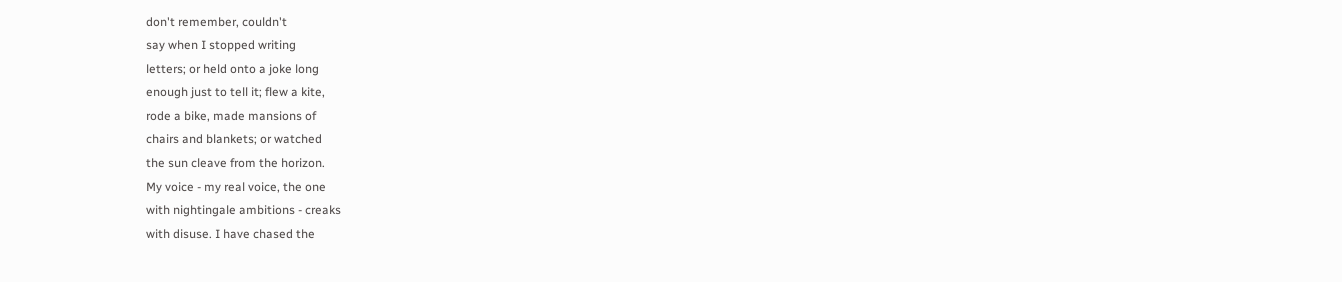don't remember, couldn't
say when I stopped writing
letters; or held onto a joke long
enough just to tell it; flew a kite,
rode a bike, made mansions of
chairs and blankets; or watched
the sun cleave from the horizon.
My voice - my real voice, the one
with nightingale ambitions - creaks
with disuse. I have chased the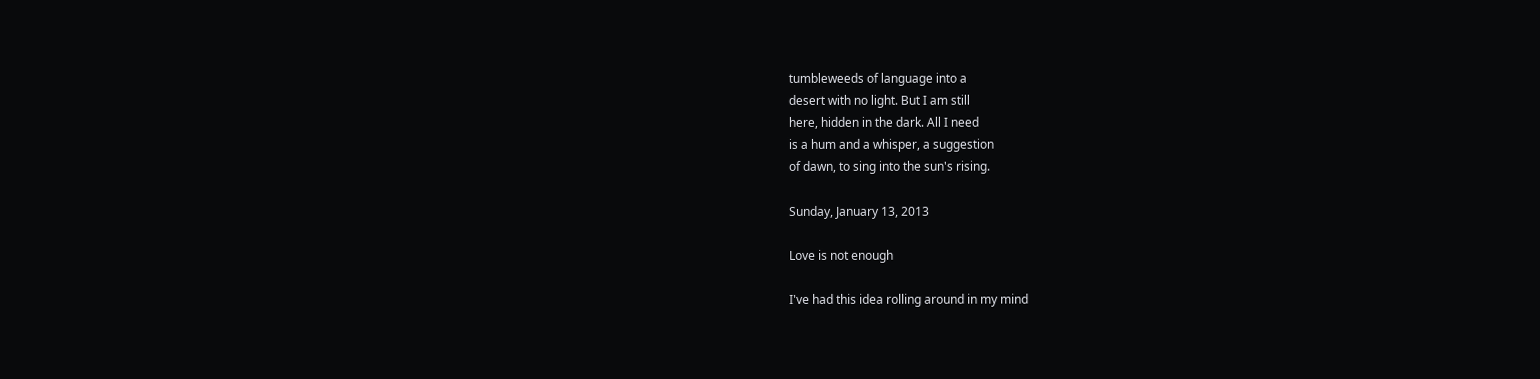tumbleweeds of language into a
desert with no light. But I am still
here, hidden in the dark. All I need
is a hum and a whisper, a suggestion
of dawn, to sing into the sun's rising.

Sunday, January 13, 2013

Love is not enough

I've had this idea rolling around in my mind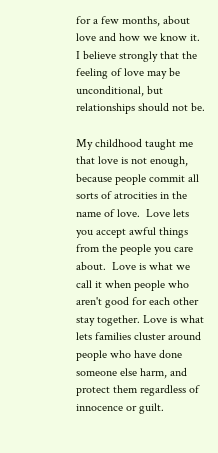for a few months, about love and how we know it. I believe strongly that the feeling of love may be unconditional, but relationships should not be.

My childhood taught me that love is not enough, because people commit all sorts of atrocities in the name of love.  Love lets you accept awful things from the people you care about.  Love is what we call it when people who aren't good for each other stay together. Love is what lets families cluster around people who have done someone else harm, and protect them regardless of innocence or guilt.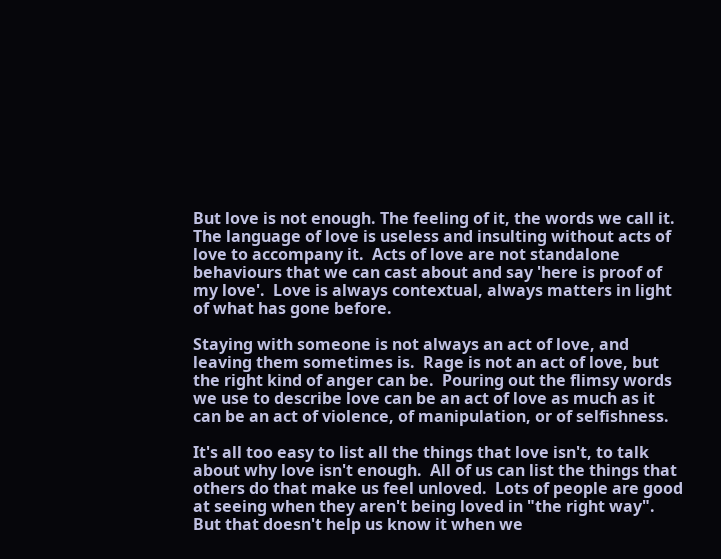But love is not enough. The feeling of it, the words we call it. The language of love is useless and insulting without acts of love to accompany it.  Acts of love are not standalone behaviours that we can cast about and say 'here is proof of my love'.  Love is always contextual, always matters in light of what has gone before.

Staying with someone is not always an act of love, and leaving them sometimes is.  Rage is not an act of love, but the right kind of anger can be.  Pouring out the flimsy words we use to describe love can be an act of love as much as it can be an act of violence, of manipulation, or of selfishness.

It's all too easy to list all the things that love isn't, to talk about why love isn't enough.  All of us can list the things that others do that make us feel unloved.  Lots of people are good at seeing when they aren't being loved in "the right way".  But that doesn't help us know it when we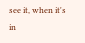see it, when it's in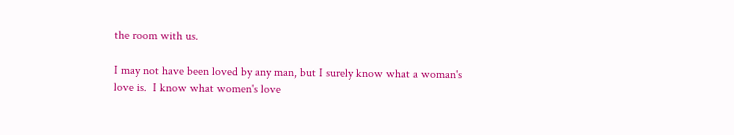the room with us.

I may not have been loved by any man, but I surely know what a woman's love is.  I know what women's love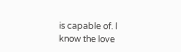is capable of. I know the love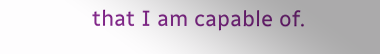that I am capable of.